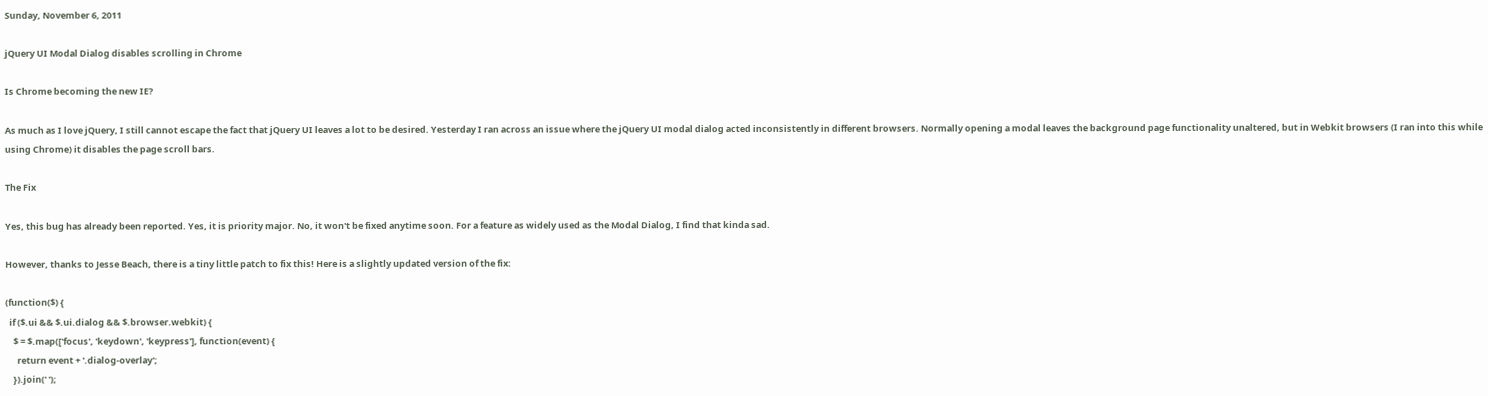Sunday, November 6, 2011

jQuery UI Modal Dialog disables scrolling in Chrome

Is Chrome becoming the new IE?

As much as I love jQuery, I still cannot escape the fact that jQuery UI leaves a lot to be desired. Yesterday I ran across an issue where the jQuery UI modal dialog acted inconsistently in different browsers. Normally opening a modal leaves the background page functionality unaltered, but in Webkit browsers (I ran into this while using Chrome) it disables the page scroll bars.

The Fix

Yes, this bug has already been reported. Yes, it is priority major. No, it won't be fixed anytime soon. For a feature as widely used as the Modal Dialog, I find that kinda sad.

However, thanks to Jesse Beach, there is a tiny little patch to fix this! Here is a slightly updated version of the fix:

(function($) {
  if ($.ui && $.ui.dialog && $.browser.webkit) {
    $ = $.map(['focus', 'keydown', 'keypress'], function(event) {
      return event + '.dialog-overlay';
    }).join(' ');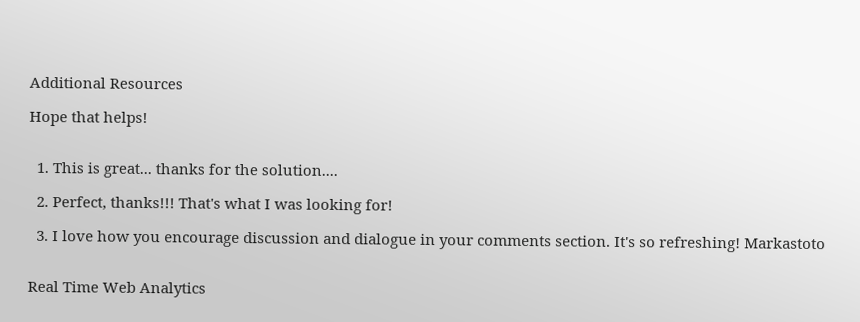Additional Resources

Hope that helps!


  1. This is great... thanks for the solution....

  2. Perfect, thanks!!! That's what I was looking for!

  3. I love how you encourage discussion and dialogue in your comments section. It's so refreshing! Markastoto


Real Time Web Analytics